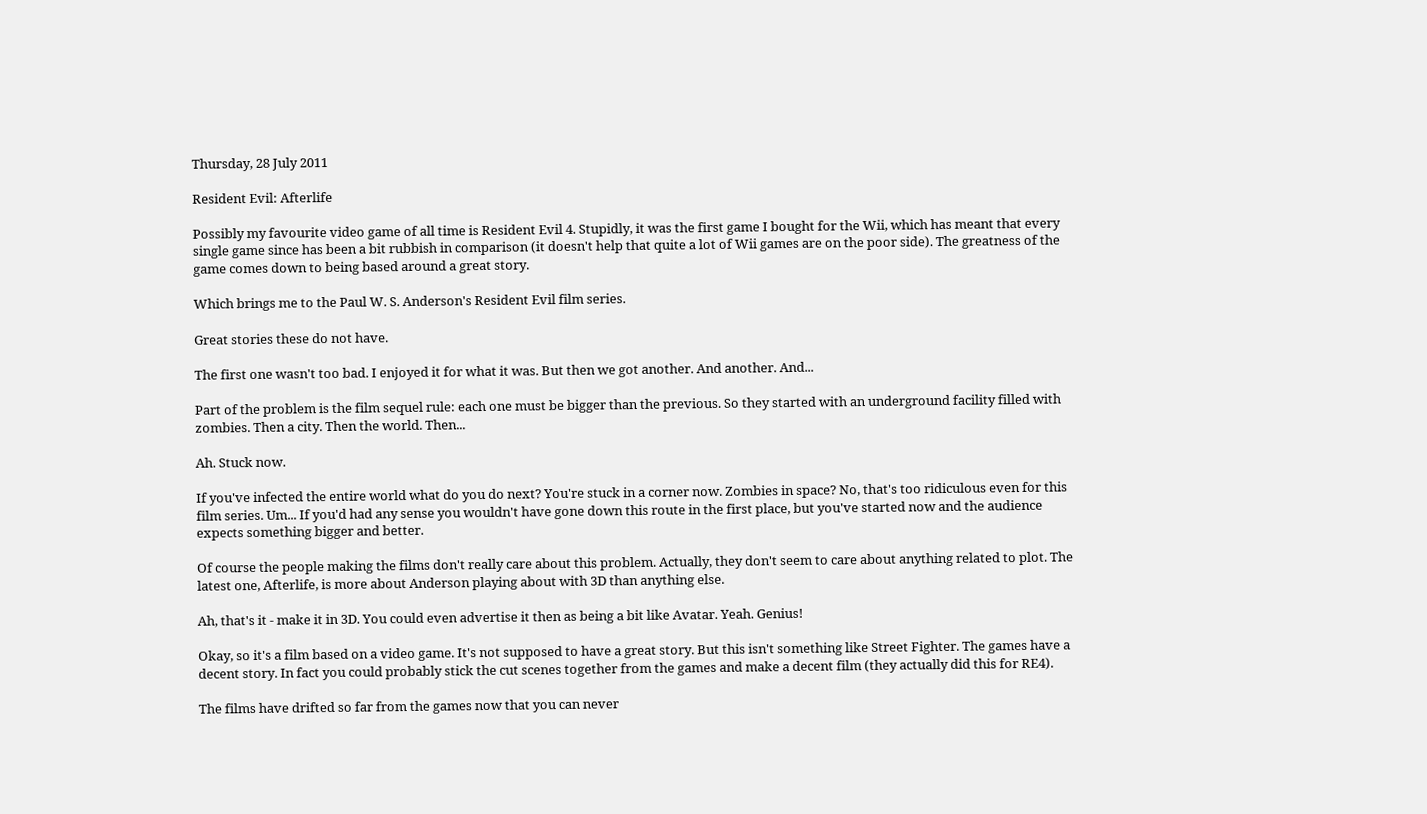Thursday, 28 July 2011

Resident Evil: Afterlife

Possibly my favourite video game of all time is Resident Evil 4. Stupidly, it was the first game I bought for the Wii, which has meant that every single game since has been a bit rubbish in comparison (it doesn't help that quite a lot of Wii games are on the poor side). The greatness of the game comes down to being based around a great story.

Which brings me to the Paul W. S. Anderson's Resident Evil film series.

Great stories these do not have.

The first one wasn't too bad. I enjoyed it for what it was. But then we got another. And another. And...

Part of the problem is the film sequel rule: each one must be bigger than the previous. So they started with an underground facility filled with zombies. Then a city. Then the world. Then...

Ah. Stuck now.

If you've infected the entire world what do you do next? You're stuck in a corner now. Zombies in space? No, that's too ridiculous even for this film series. Um... If you'd had any sense you wouldn't have gone down this route in the first place, but you've started now and the audience expects something bigger and better.

Of course the people making the films don't really care about this problem. Actually, they don't seem to care about anything related to plot. The latest one, Afterlife, is more about Anderson playing about with 3D than anything else.

Ah, that's it - make it in 3D. You could even advertise it then as being a bit like Avatar. Yeah. Genius!

Okay, so it's a film based on a video game. It's not supposed to have a great story. But this isn't something like Street Fighter. The games have a decent story. In fact you could probably stick the cut scenes together from the games and make a decent film (they actually did this for RE4).

The films have drifted so far from the games now that you can never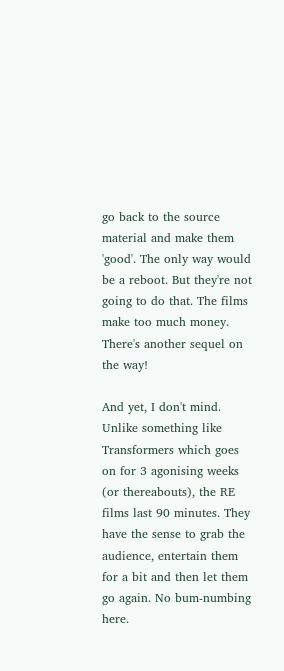go back to the source material and make them 'good'. The only way would be a reboot. But they're not going to do that. The films make too much money. There's another sequel on the way!

And yet, I don't mind. Unlike something like Transformers which goes on for 3 agonising weeks (or thereabouts), the RE films last 90 minutes. They have the sense to grab the audience, entertain them for a bit and then let them go again. No bum-numbing here.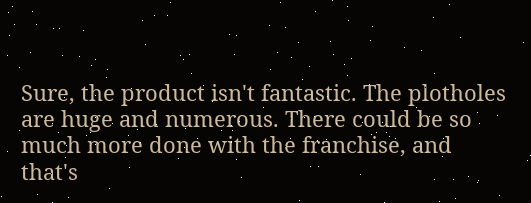Sure, the product isn't fantastic. The plotholes are huge and numerous. There could be so much more done with the franchise, and that's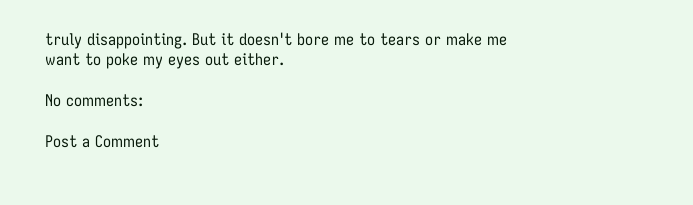truly disappointing. But it doesn't bore me to tears or make me want to poke my eyes out either.

No comments:

Post a Comment